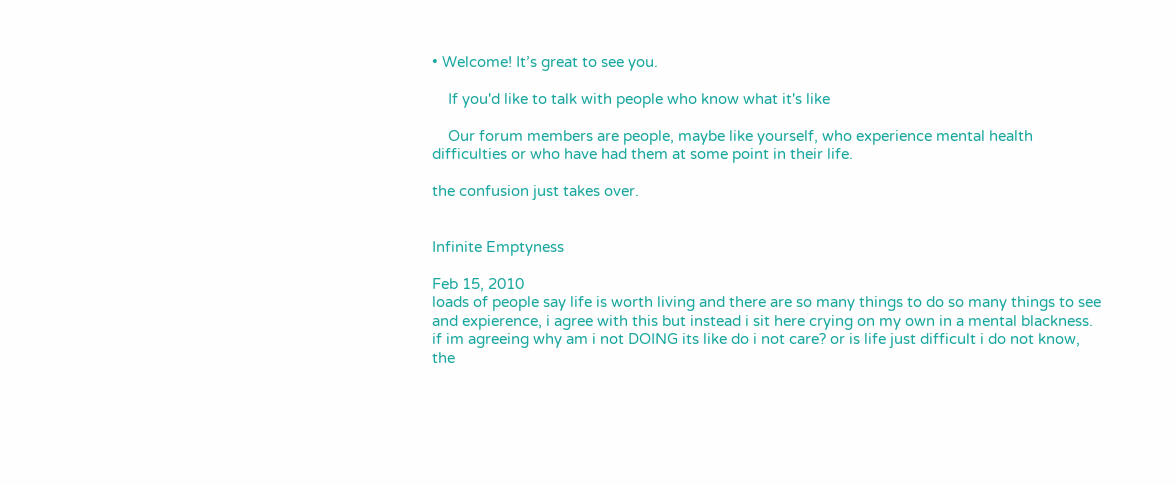• Welcome! It’s great to see you.

    If you'd like to talk with people who know what it's like

    Our forum members are people, maybe like yourself, who experience mental health difficulties or who have had them at some point in their life.

the confusion just takes over.


Infinite Emptyness

Feb 15, 2010
loads of people say life is worth living and there are so many things to do so many things to see and expierence, i agree with this but instead i sit here crying on my own in a mental blackness. if im agreeing why am i not DOING its like do i not care? or is life just difficult i do not know, the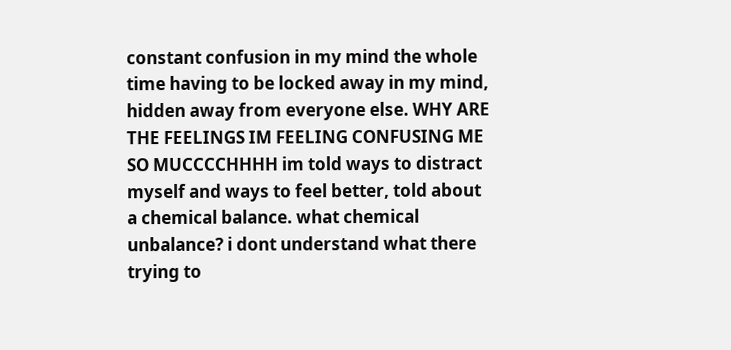constant confusion in my mind the whole time having to be locked away in my mind, hidden away from everyone else. WHY ARE THE FEELINGS IM FEELING CONFUSING ME SO MUCCCCHHHH im told ways to distract myself and ways to feel better, told about a chemical balance. what chemical unbalance? i dont understand what there trying to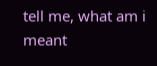tell me, what am i meant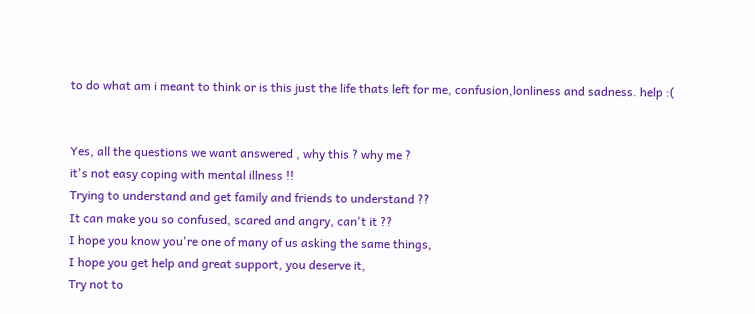to do what am i meant to think or is this just the life thats left for me, confusion,lonliness and sadness. help :(


Yes, all the questions we want answered , why this ? why me ?
it's not easy coping with mental illness !!
Trying to understand and get family and friends to understand ??
It can make you so confused, scared and angry, can't it ??
I hope you know you're one of many of us asking the same things,
I hope you get help and great support, you deserve it,
Try not to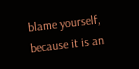blame yourself, because it is an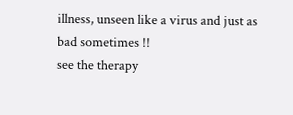illness, unseen like a virus and just as bad sometimes !!
see the therapy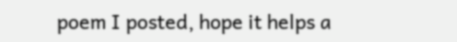poem I posted, hope it helps a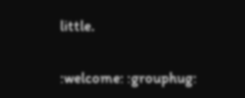little.

:welcome: :grouphug: